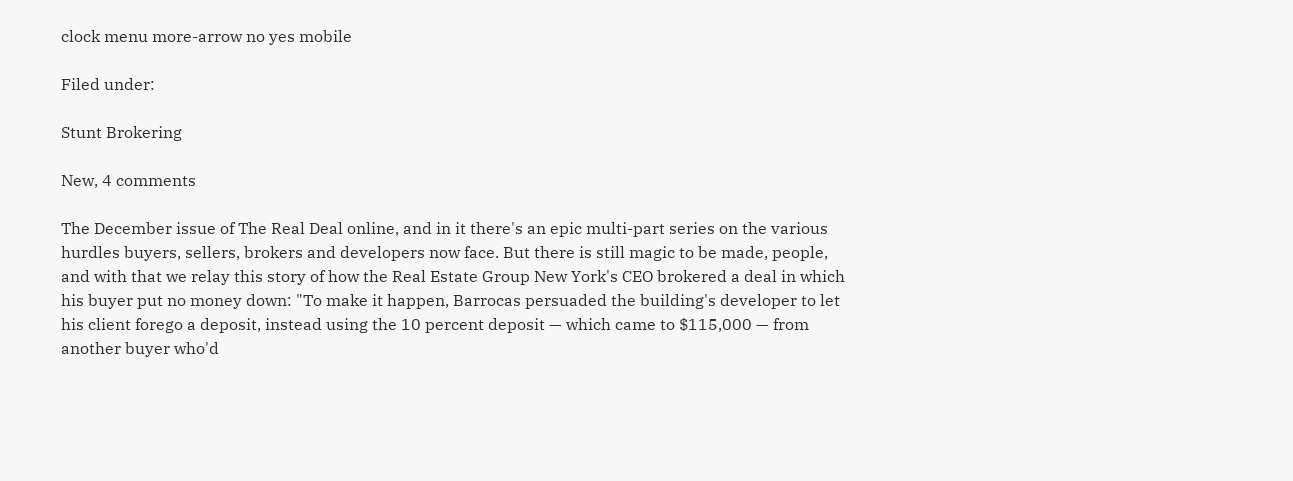clock menu more-arrow no yes mobile

Filed under:

Stunt Brokering

New, 4 comments

The December issue of The Real Deal online, and in it there's an epic multi-part series on the various hurdles buyers, sellers, brokers and developers now face. But there is still magic to be made, people, and with that we relay this story of how the Real Estate Group New York's CEO brokered a deal in which his buyer put no money down: "To make it happen, Barrocas persuaded the building's developer to let his client forego a deposit, instead using the 10 percent deposit — which came to $115,000 — from another buyer who'd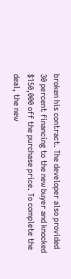broken his contract. The developer also provided 30 percent financing to the new buyer and knocked $150,000 off the purchase price. To complete the deal, the new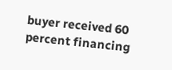buyer received 60 percent financing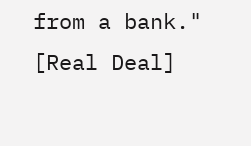from a bank." [Real Deal]